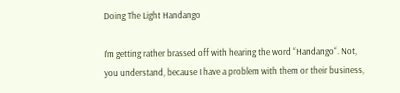Doing The Light Handango

I’m getting rather brassed off with hearing the word “Handango“. Not, you understand, because I have a problem with them or their business,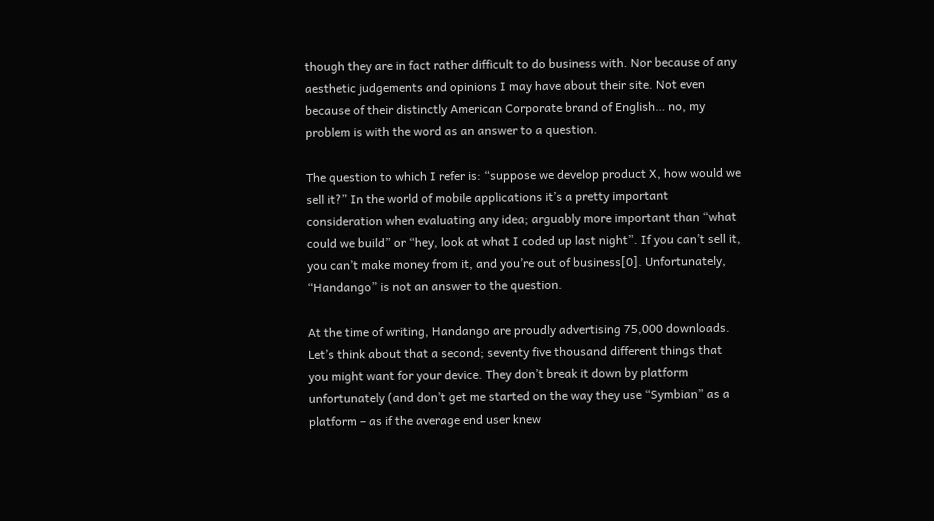though they are in fact rather difficult to do business with. Nor because of any aesthetic judgements and opinions I may have about their site. Not even because of their distinctly American Corporate brand of English… no, my problem is with the word as an answer to a question.

The question to which I refer is: “suppose we develop product X, how would we sell it?” In the world of mobile applications it’s a pretty important consideration when evaluating any idea; arguably more important than “what could we build” or “hey, look at what I coded up last night”. If you can’t sell it, you can’t make money from it, and you’re out of business[0]. Unfortunately, “Handango” is not an answer to the question.

At the time of writing, Handango are proudly advertising 75,000 downloads. Let’s think about that a second; seventy five thousand different things that you might want for your device. They don’t break it down by platform unfortunately (and don’t get me started on the way they use “Symbian” as a platform – as if the average end user knew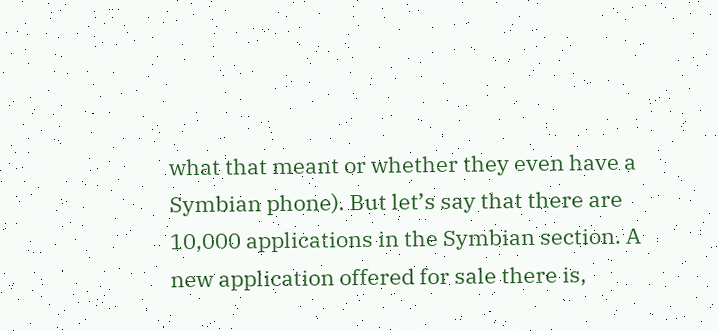what that meant or whether they even have a Symbian phone). But let’s say that there are 10,000 applications in the Symbian section. A new application offered for sale there is,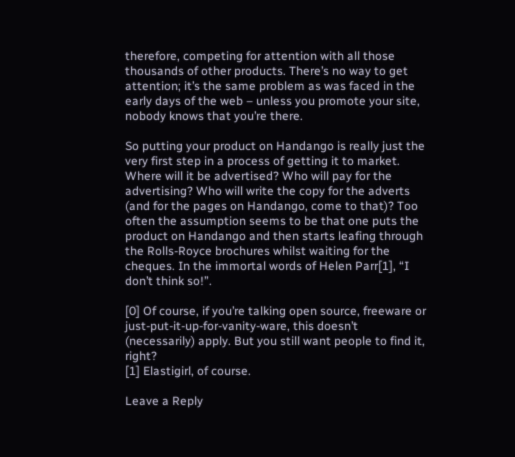therefore, competing for attention with all those thousands of other products. There’s no way to get attention; it’s the same problem as was faced in the early days of the web – unless you promote your site, nobody knows that you’re there.

So putting your product on Handango is really just the very first step in a process of getting it to market. Where will it be advertised? Who will pay for the advertising? Who will write the copy for the adverts (and for the pages on Handango, come to that)? Too often the assumption seems to be that one puts the product on Handango and then starts leafing through the Rolls-Royce brochures whilst waiting for the cheques. In the immortal words of Helen Parr[1], “I don’t think so!”.

[0] Of course, if you’re talking open source, freeware or just-put-it-up-for-vanity-ware, this doesn’t (necessarily) apply. But you still want people to find it, right?
[1] Elastigirl, of course.

Leave a Reply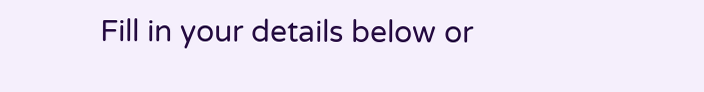Fill in your details below or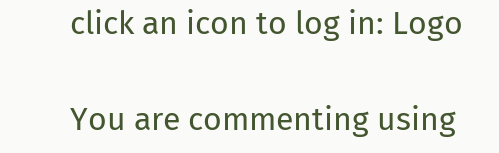click an icon to log in: Logo

You are commenting using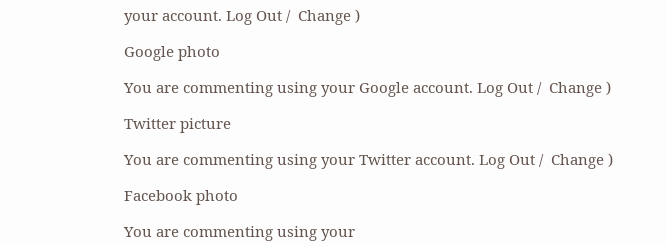your account. Log Out /  Change )

Google photo

You are commenting using your Google account. Log Out /  Change )

Twitter picture

You are commenting using your Twitter account. Log Out /  Change )

Facebook photo

You are commenting using your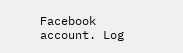Facebook account. Log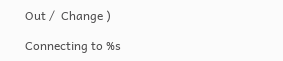Out /  Change )

Connecting to %s